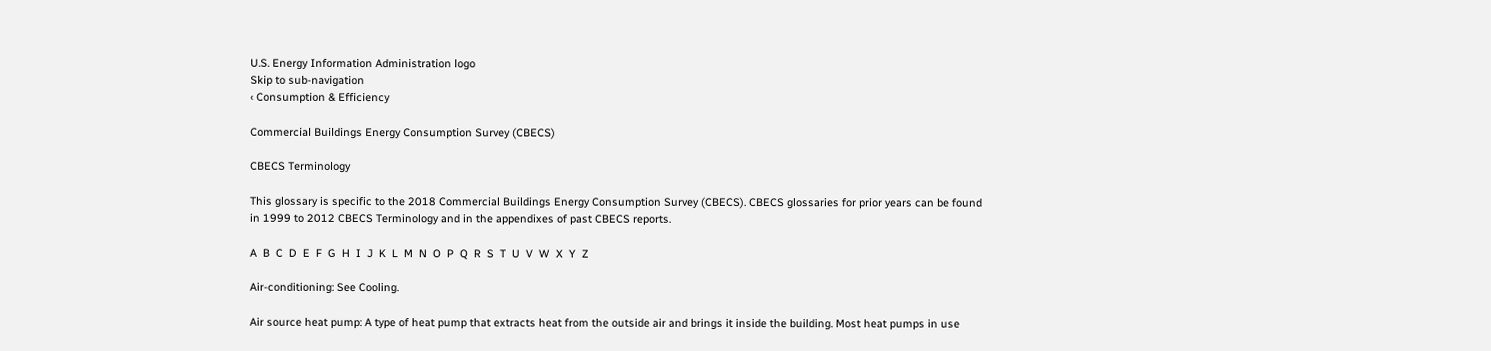U.S. Energy Information Administration logo
Skip to sub-navigation
‹ Consumption & Efficiency

Commercial Buildings Energy Consumption Survey (CBECS)

CBECS Terminology

This glossary is specific to the 2018 Commercial Buildings Energy Consumption Survey (CBECS). CBECS glossaries for prior years can be found in 1999 to 2012 CBECS Terminology and in the appendixes of past CBECS reports.

A  B  C  D  E  F  G  H  I  J  K  L  M  N  O  P  Q  R  S  T  U  V  W  X  Y  Z

Air-conditioning: See Cooling.

Air source heat pump: A type of heat pump that extracts heat from the outside air and brings it inside the building. Most heat pumps in use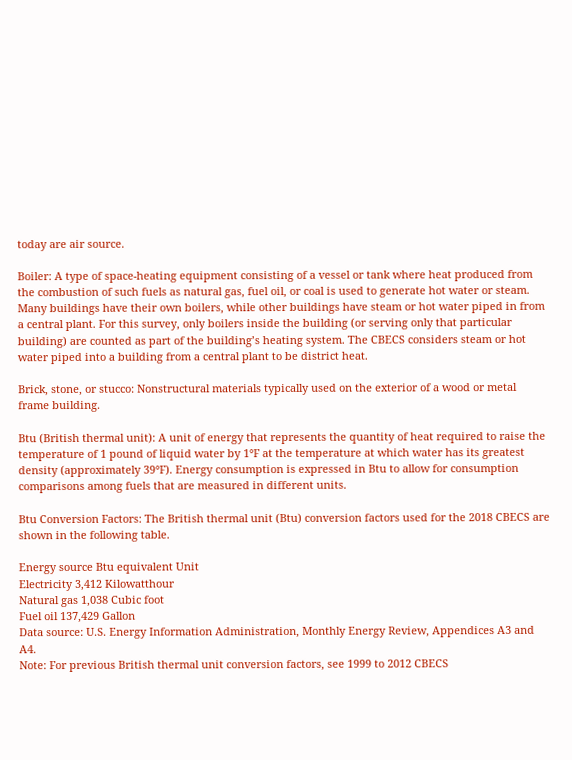today are air source.

Boiler: A type of space-heating equipment consisting of a vessel or tank where heat produced from the combustion of such fuels as natural gas, fuel oil, or coal is used to generate hot water or steam. Many buildings have their own boilers, while other buildings have steam or hot water piped in from a central plant. For this survey, only boilers inside the building (or serving only that particular building) are counted as part of the building’s heating system. The CBECS considers steam or hot water piped into a building from a central plant to be district heat.

Brick, stone, or stucco: Nonstructural materials typically used on the exterior of a wood or metal frame building.

Btu (British thermal unit): A unit of energy that represents the quantity of heat required to raise the temperature of 1 pound of liquid water by 1°F at the temperature at which water has its greatest density (approximately 39°F). Energy consumption is expressed in Btu to allow for consumption comparisons among fuels that are measured in different units.

Btu Conversion Factors: The British thermal unit (Btu) conversion factors used for the 2018 CBECS are shown in the following table.

Energy source Btu equivalent Unit
Electricity 3,412 Kilowatthour
Natural gas 1,038 Cubic foot
Fuel oil 137,429 Gallon
Data source: U.S. Energy Information Administration, Monthly Energy Review, Appendices A3 and A4.
Note: For previous British thermal unit conversion factors, see 1999 to 2012 CBECS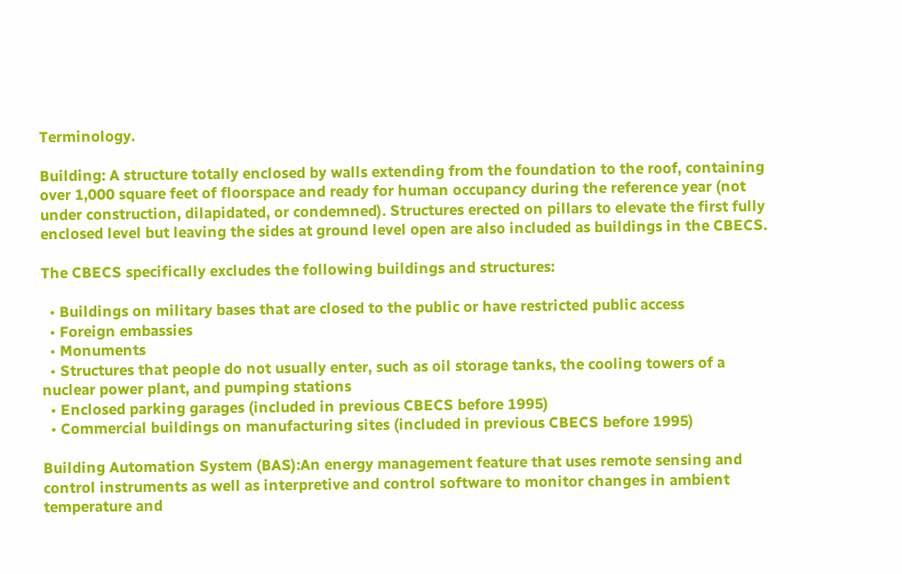Terminology.

Building: A structure totally enclosed by walls extending from the foundation to the roof, containing over 1,000 square feet of floorspace and ready for human occupancy during the reference year (not under construction, dilapidated, or condemned). Structures erected on pillars to elevate the first fully enclosed level but leaving the sides at ground level open are also included as buildings in the CBECS.

The CBECS specifically excludes the following buildings and structures:

  • Buildings on military bases that are closed to the public or have restricted public access
  • Foreign embassies
  • Monuments
  • Structures that people do not usually enter, such as oil storage tanks, the cooling towers of a nuclear power plant, and pumping stations
  • Enclosed parking garages (included in previous CBECS before 1995)
  • Commercial buildings on manufacturing sites (included in previous CBECS before 1995)

Building Automation System (BAS):An energy management feature that uses remote sensing and control instruments as well as interpretive and control software to monitor changes in ambient temperature and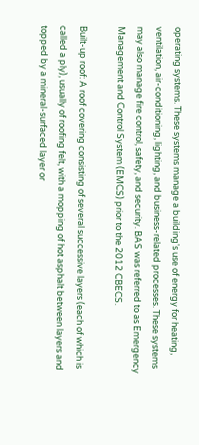operating systems. These systems manage a building's use of energy for heating, ventilation, air-conditioning, lighting, and business-related processes. These systems may also manage fire control, safety, and security. BAS was referred to as Emergency Management and Control System (EMCS) prior to the 2012 CBECS.

Built-up roof: A roof covering consisting of several successive layers (each of which is called a ply), usually of roofing felt, with a mopping of hot asphalt between layers and topped by a mineral-surfaced layer or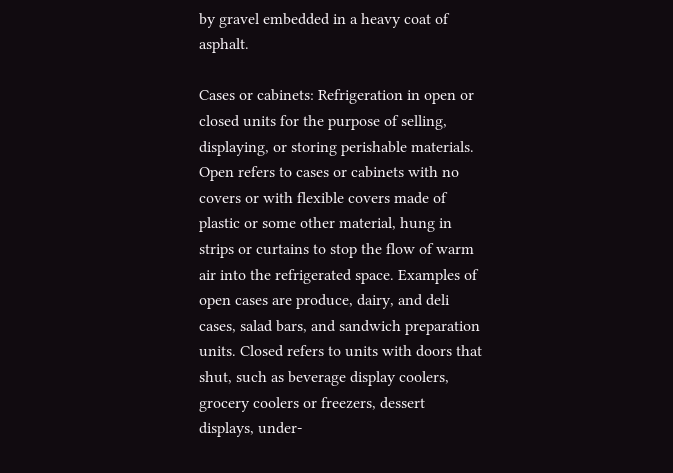by gravel embedded in a heavy coat of asphalt.

Cases or cabinets: Refrigeration in open or closed units for the purpose of selling, displaying, or storing perishable materials. Open refers to cases or cabinets with no covers or with flexible covers made of plastic or some other material, hung in strips or curtains to stop the flow of warm air into the refrigerated space. Examples of open cases are produce, dairy, and deli cases, salad bars, and sandwich preparation units. Closed refers to units with doors that shut, such as beverage display coolers, grocery coolers or freezers, dessert displays, under-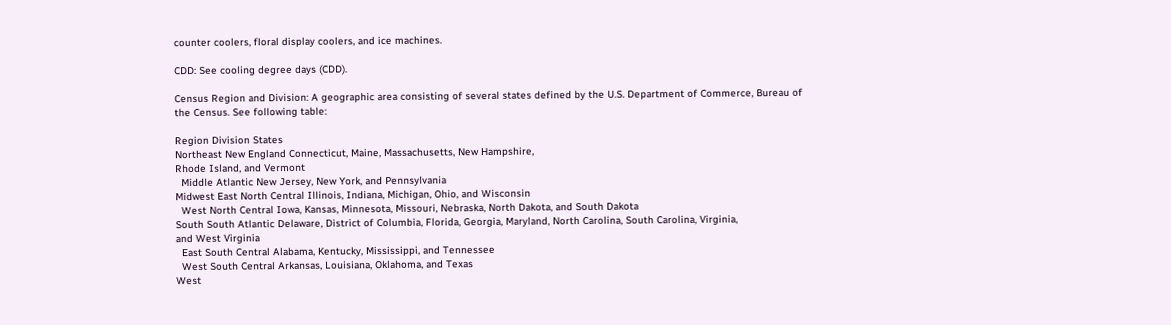counter coolers, floral display coolers, and ice machines.

CDD: See cooling degree days (CDD).

Census Region and Division: A geographic area consisting of several states defined by the U.S. Department of Commerce, Bureau of the Census. See following table:

Region Division States
Northeast New England Connecticut, Maine, Massachusetts, New Hampshire,
Rhode Island, and Vermont
  Middle Atlantic New Jersey, New York, and Pennsylvania
Midwest East North Central Illinois, Indiana, Michigan, Ohio, and Wisconsin
  West North Central Iowa, Kansas, Minnesota, Missouri, Nebraska, North Dakota, and South Dakota
South South Atlantic Delaware, District of Columbia, Florida, Georgia, Maryland, North Carolina, South Carolina, Virginia,
and West Virginia
  East South Central Alabama, Kentucky, Mississippi, and Tennessee
  West South Central Arkansas, Louisiana, Oklahoma, and Texas
West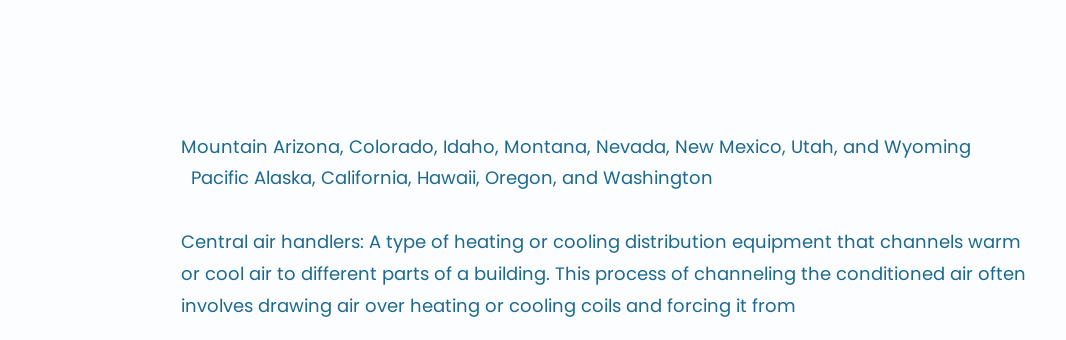Mountain Arizona, Colorado, Idaho, Montana, Nevada, New Mexico, Utah, and Wyoming
  Pacific Alaska, California, Hawaii, Oregon, and Washington

Central air handlers: A type of heating or cooling distribution equipment that channels warm or cool air to different parts of a building. This process of channeling the conditioned air often involves drawing air over heating or cooling coils and forcing it from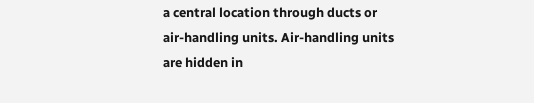a central location through ducts or air-handling units. Air-handling units are hidden in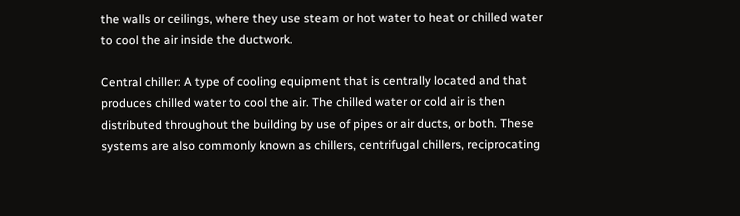the walls or ceilings, where they use steam or hot water to heat or chilled water to cool the air inside the ductwork.

Central chiller: A type of cooling equipment that is centrally located and that produces chilled water to cool the air. The chilled water or cold air is then distributed throughout the building by use of pipes or air ducts, or both. These systems are also commonly known as chillers, centrifugal chillers, reciprocating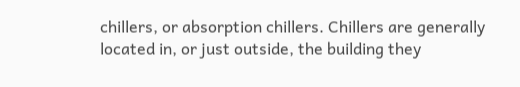chillers, or absorption chillers. Chillers are generally located in, or just outside, the building they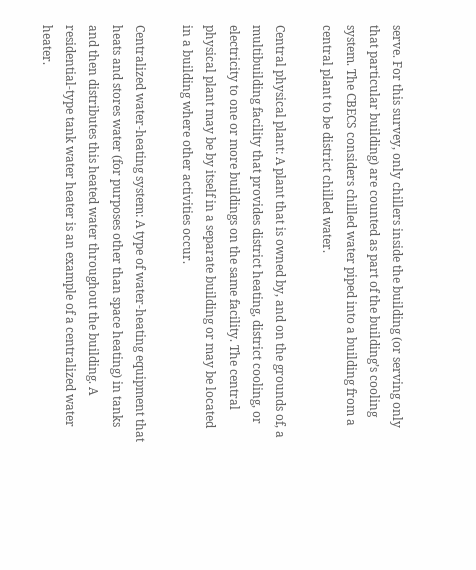serve. For this survey, only chillers inside the building (or serving only that particular building) are counted as part of the building’s cooling system. The CBECS considers chilled water piped into a building from a central plant to be district chilled water.

Central physical plant: A plant that is owned by, and on the grounds of, a multibuilding facility that provides district heating, district cooling, or electricity to one or more buildings on the same facility. The central physical plant may be by itself in a separate building or may be located in a building where other activities occur.

Centralized water-heating system: A type of water-heating equipment that heats and stores water (for purposes other than space heating) in tanks and then distributes this heated water throughout the building. A residential-type tank water heater is an example of a centralized water heater.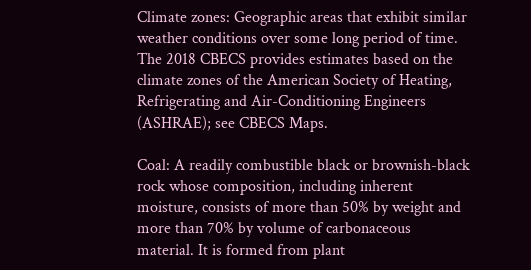Climate zones: Geographic areas that exhibit similar weather conditions over some long period of time. The 2018 CBECS provides estimates based on the climate zones of the American Society of Heating, Refrigerating and Air-Conditioning Engineers (ASHRAE); see CBECS Maps.

Coal: A readily combustible black or brownish-black rock whose composition, including inherent moisture, consists of more than 50% by weight and more than 70% by volume of carbonaceous material. It is formed from plant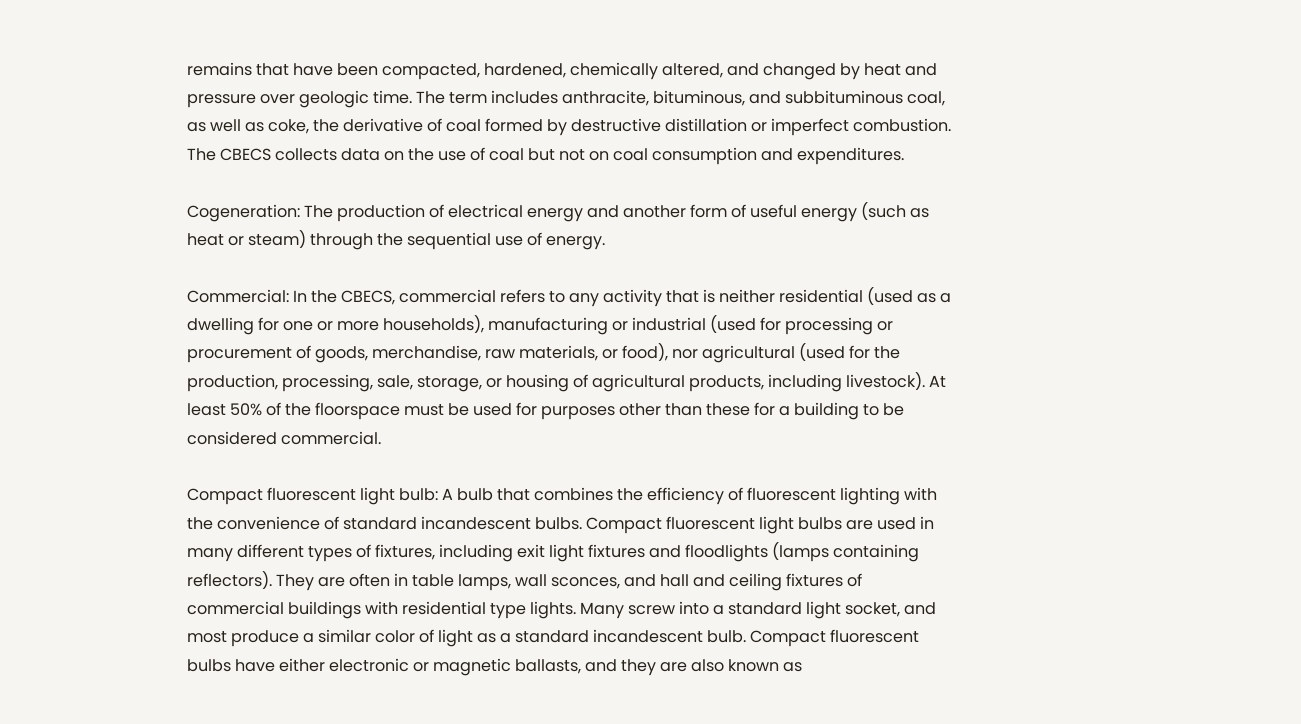remains that have been compacted, hardened, chemically altered, and changed by heat and pressure over geologic time. The term includes anthracite, bituminous, and subbituminous coal, as well as coke, the derivative of coal formed by destructive distillation or imperfect combustion. The CBECS collects data on the use of coal but not on coal consumption and expenditures.

Cogeneration: The production of electrical energy and another form of useful energy (such as heat or steam) through the sequential use of energy.

Commercial: In the CBECS, commercial refers to any activity that is neither residential (used as a dwelling for one or more households), manufacturing or industrial (used for processing or procurement of goods, merchandise, raw materials, or food), nor agricultural (used for the production, processing, sale, storage, or housing of agricultural products, including livestock). At least 50% of the floorspace must be used for purposes other than these for a building to be considered commercial.

Compact fluorescent light bulb: A bulb that combines the efficiency of fluorescent lighting with the convenience of standard incandescent bulbs. Compact fluorescent light bulbs are used in many different types of fixtures, including exit light fixtures and floodlights (lamps containing reflectors). They are often in table lamps, wall sconces, and hall and ceiling fixtures of commercial buildings with residential type lights. Many screw into a standard light socket, and most produce a similar color of light as a standard incandescent bulb. Compact fluorescent bulbs have either electronic or magnetic ballasts, and they are also known as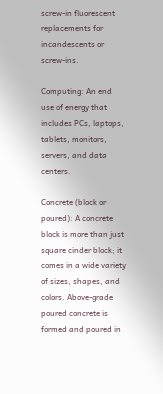screw-in fluorescent replacements for incandescents or screw-ins.

Computing: An end use of energy that includes PCs, laptops, tablets, monitors, servers, and data centers.

Concrete (block or poured): A concrete block is more than just square cinder block; it comes in a wide variety of sizes, shapes, and colors. Above-grade poured concrete is formed and poured in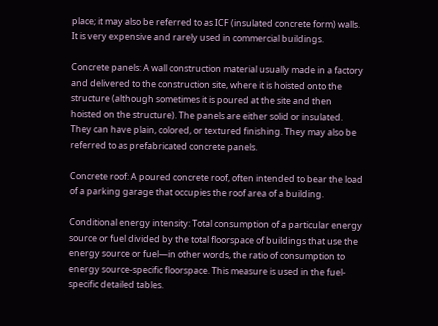place; it may also be referred to as ICF (insulated concrete form) walls. It is very expensive and rarely used in commercial buildings.

Concrete panels: A wall construction material usually made in a factory and delivered to the construction site, where it is hoisted onto the structure (although sometimes it is poured at the site and then hoisted on the structure). The panels are either solid or insulated. They can have plain, colored, or textured finishing. They may also be referred to as prefabricated concrete panels.

Concrete roof: A poured concrete roof, often intended to bear the load of a parking garage that occupies the roof area of a building.

Conditional energy intensity: Total consumption of a particular energy source or fuel divided by the total floorspace of buildings that use the energy source or fuel—in other words, the ratio of consumption to energy source-specific floorspace. This measure is used in the fuel-specific detailed tables.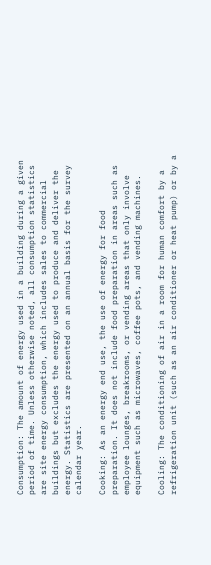Consumption: The amount of energy used in a building during a given period of time. Unless otherwise noted, all consumption statistics are site energy consumption, which includes sales to commercial buildings but excludes the energy used to produce and deliver the energy. Statistics are presented on an annual basis for the survey calendar year.

Cooking: As an energy end use, the use of energy for food preparation. It does not include food preparation in areas such as employee lounges, breakrooms, or vending areas that only involve equipment such as microwaves, coffee pots, and vending machines.

Cooling: The conditioning of air in a room for human comfort by a refrigeration unit (such as an air conditioner or heat pump) or by a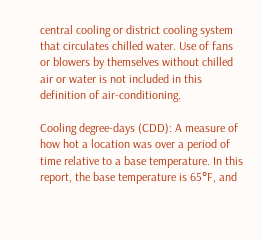central cooling or district cooling system that circulates chilled water. Use of fans or blowers by themselves without chilled air or water is not included in this definition of air-conditioning.

Cooling degree-days (CDD): A measure of how hot a location was over a period of time relative to a base temperature. In this report, the base temperature is 65°F, and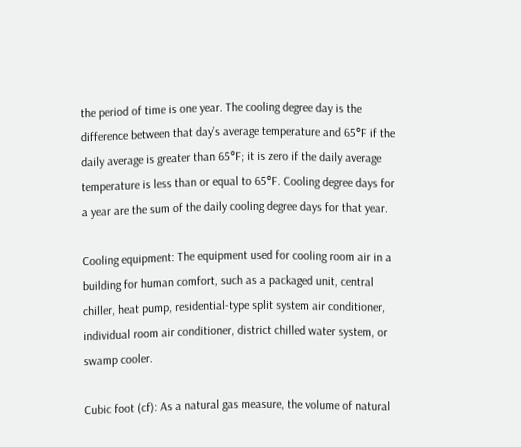the period of time is one year. The cooling degree day is the difference between that day’s average temperature and 65°F if the daily average is greater than 65°F; it is zero if the daily average temperature is less than or equal to 65°F. Cooling degree days for a year are the sum of the daily cooling degree days for that year.

Cooling equipment: The equipment used for cooling room air in a building for human comfort, such as a packaged unit, central chiller, heat pump, residential-type split system air conditioner, individual room air conditioner, district chilled water system, or swamp cooler.

Cubic foot (cf): As a natural gas measure, the volume of natural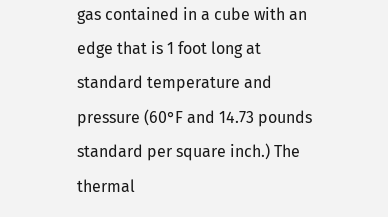gas contained in a cube with an edge that is 1 foot long at standard temperature and pressure (60°F and 14.73 pounds standard per square inch.) The thermal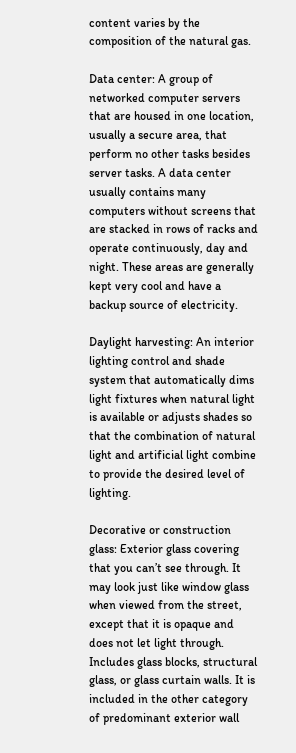content varies by the composition of the natural gas.

Data center: A group of networked computer servers that are housed in one location, usually a secure area, that perform no other tasks besides server tasks. A data center usually contains many computers without screens that are stacked in rows of racks and operate continuously, day and night. These areas are generally kept very cool and have a backup source of electricity.

Daylight harvesting: An interior lighting control and shade system that automatically dims light fixtures when natural light is available or adjusts shades so that the combination of natural light and artificial light combine to provide the desired level of lighting.

Decorative or construction glass: Exterior glass covering that you can’t see through. It may look just like window glass when viewed from the street, except that it is opaque and does not let light through. Includes glass blocks, structural glass, or glass curtain walls. It is included in the other category of predominant exterior wall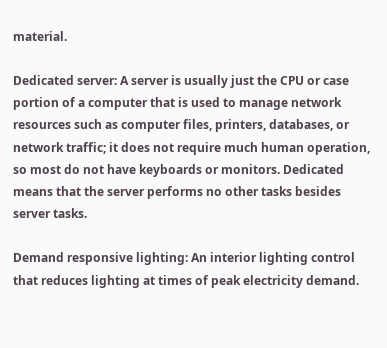material.

Dedicated server: A server is usually just the CPU or case portion of a computer that is used to manage network resources such as computer files, printers, databases, or network traffic; it does not require much human operation, so most do not have keyboards or monitors. Dedicated means that the server performs no other tasks besides server tasks.

Demand responsive lighting: An interior lighting control that reduces lighting at times of peak electricity demand.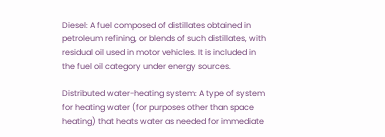Diesel: A fuel composed of distillates obtained in petroleum refining, or blends of such distillates, with residual oil used in motor vehicles. It is included in the fuel oil category under energy sources.

Distributed water-heating system: A type of system for heating water (for purposes other than space heating) that heats water as needed for immediate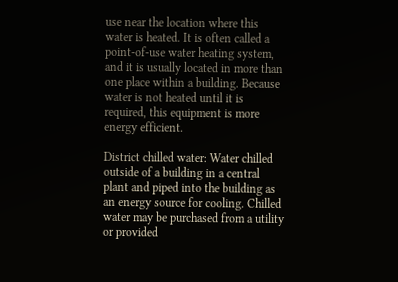use near the location where this water is heated. It is often called a point-of-use water heating system, and it is usually located in more than one place within a building. Because water is not heated until it is required, this equipment is more energy efficient.

District chilled water: Water chilled outside of a building in a central plant and piped into the building as an energy source for cooling. Chilled water may be purchased from a utility or provided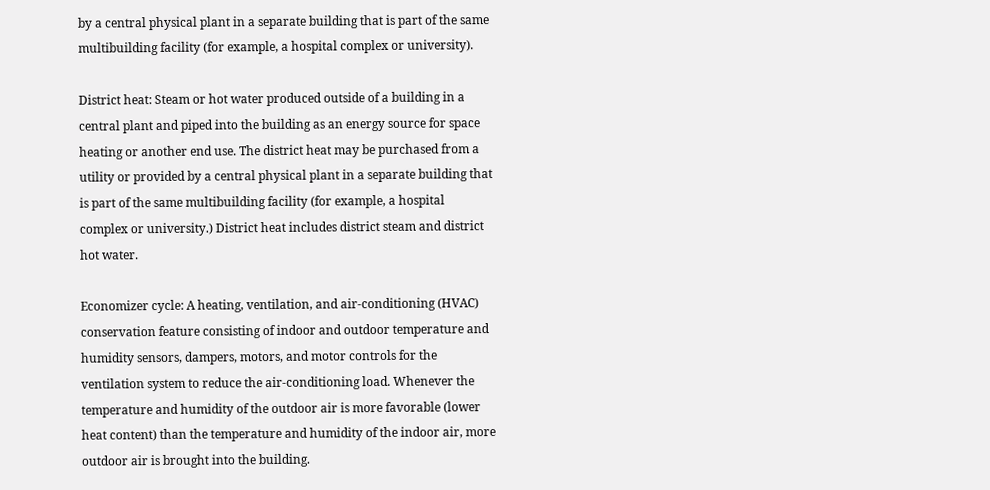by a central physical plant in a separate building that is part of the same multibuilding facility (for example, a hospital complex or university).

District heat: Steam or hot water produced outside of a building in a central plant and piped into the building as an energy source for space heating or another end use. The district heat may be purchased from a utility or provided by a central physical plant in a separate building that is part of the same multibuilding facility (for example, a hospital complex or university.) District heat includes district steam and district hot water.

Economizer cycle: A heating, ventilation, and air-conditioning (HVAC) conservation feature consisting of indoor and outdoor temperature and humidity sensors, dampers, motors, and motor controls for the ventilation system to reduce the air-conditioning load. Whenever the temperature and humidity of the outdoor air is more favorable (lower heat content) than the temperature and humidity of the indoor air, more outdoor air is brought into the building.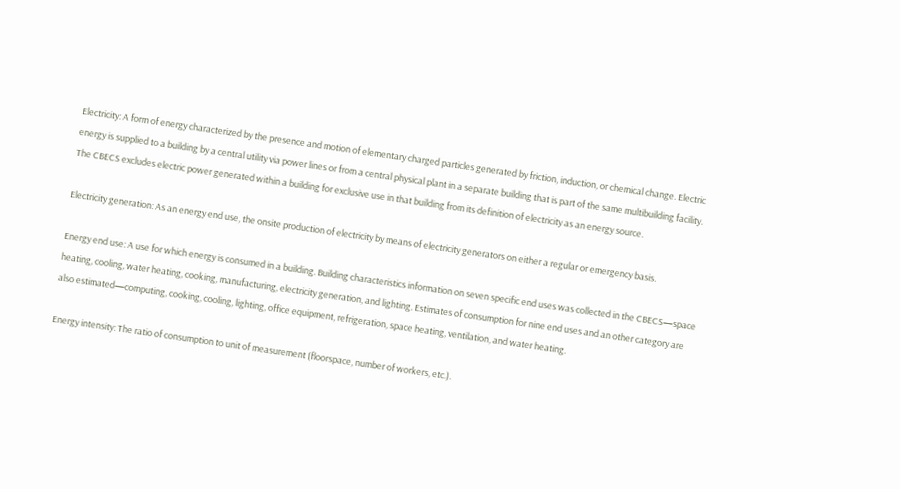Electricity: A form of energy characterized by the presence and motion of elementary charged particles generated by friction, induction, or chemical change. Electric energy is supplied to a building by a central utility via power lines or from a central physical plant in a separate building that is part of the same multibuilding facility. The CBECS excludes electric power generated within a building for exclusive use in that building from its definition of electricity as an energy source.

Electricity generation: As an energy end use, the onsite production of electricity by means of electricity generators on either a regular or emergency basis.

Energy end use: A use for which energy is consumed in a building. Building characteristics information on seven specific end uses was collected in the CBECS—space heating, cooling, water heating, cooking, manufacturing, electricity generation, and lighting. Estimates of consumption for nine end uses and an other category are also estimated—computing, cooking, cooling, lighting, office equipment, refrigeration, space heating, ventilation, and water heating.

Energy intensity: The ratio of consumption to unit of measurement (floorspace, number of workers, etc.).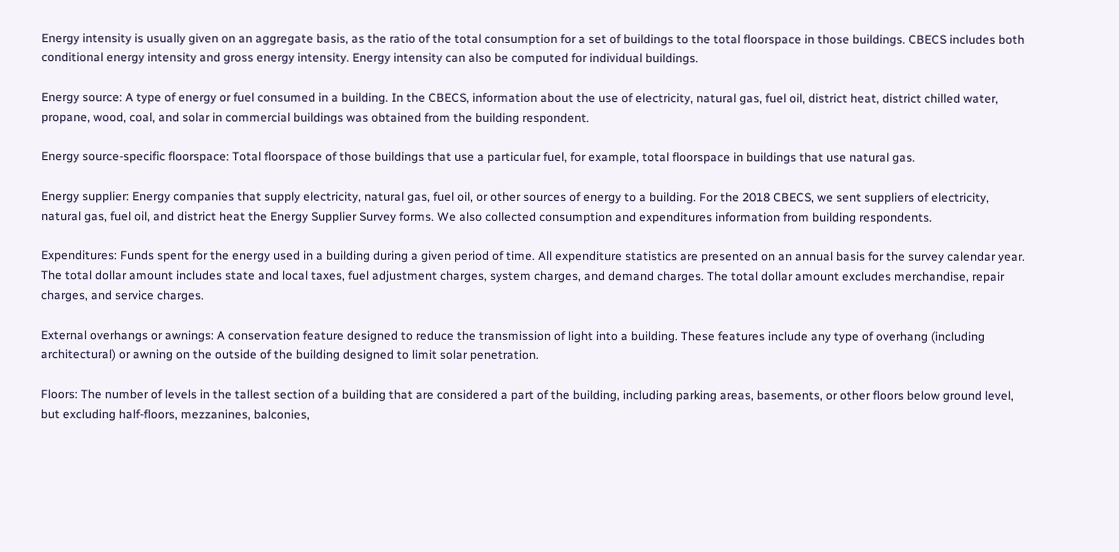Energy intensity is usually given on an aggregate basis, as the ratio of the total consumption for a set of buildings to the total floorspace in those buildings. CBECS includes both conditional energy intensity and gross energy intensity. Energy intensity can also be computed for individual buildings.

Energy source: A type of energy or fuel consumed in a building. In the CBECS, information about the use of electricity, natural gas, fuel oil, district heat, district chilled water, propane, wood, coal, and solar in commercial buildings was obtained from the building respondent.

Energy source-specific floorspace: Total floorspace of those buildings that use a particular fuel, for example, total floorspace in buildings that use natural gas.

Energy supplier: Energy companies that supply electricity, natural gas, fuel oil, or other sources of energy to a building. For the 2018 CBECS, we sent suppliers of electricity, natural gas, fuel oil, and district heat the Energy Supplier Survey forms. We also collected consumption and expenditures information from building respondents.

Expenditures: Funds spent for the energy used in a building during a given period of time. All expenditure statistics are presented on an annual basis for the survey calendar year. The total dollar amount includes state and local taxes, fuel adjustment charges, system charges, and demand charges. The total dollar amount excludes merchandise, repair charges, and service charges.

External overhangs or awnings: A conservation feature designed to reduce the transmission of light into a building. These features include any type of overhang (including architectural) or awning on the outside of the building designed to limit solar penetration.

Floors: The number of levels in the tallest section of a building that are considered a part of the building, including parking areas, basements, or other floors below ground level, but excluding half-floors, mezzanines, balconies,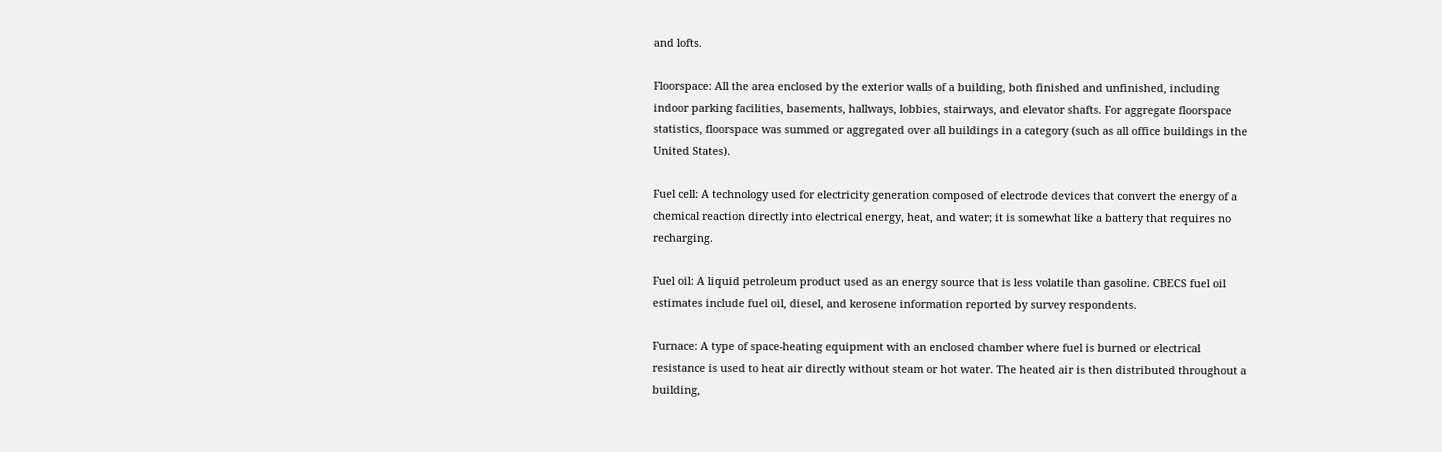and lofts.

Floorspace: All the area enclosed by the exterior walls of a building, both finished and unfinished, including indoor parking facilities, basements, hallways, lobbies, stairways, and elevator shafts. For aggregate floorspace statistics, floorspace was summed or aggregated over all buildings in a category (such as all office buildings in the United States).

Fuel cell: A technology used for electricity generation composed of electrode devices that convert the energy of a chemical reaction directly into electrical energy, heat, and water; it is somewhat like a battery that requires no recharging.

Fuel oil: A liquid petroleum product used as an energy source that is less volatile than gasoline. CBECS fuel oil estimates include fuel oil, diesel, and kerosene information reported by survey respondents.

Furnace: A type of space-heating equipment with an enclosed chamber where fuel is burned or electrical resistance is used to heat air directly without steam or hot water. The heated air is then distributed throughout a building,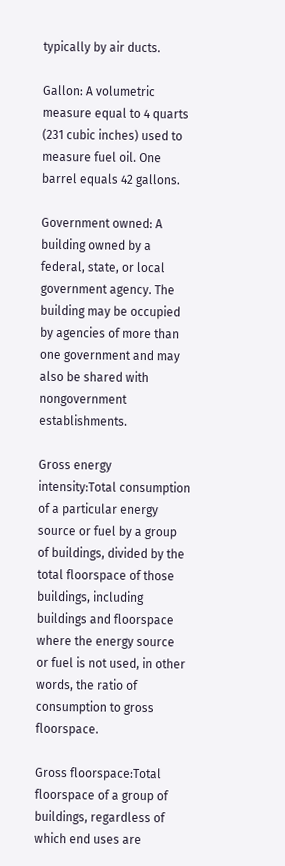typically by air ducts.

Gallon: A volumetric measure equal to 4 quarts (231 cubic inches) used to measure fuel oil. One barrel equals 42 gallons.

Government owned: A building owned by a federal, state, or local government agency. The building may be occupied by agencies of more than one government and may also be shared with nongovernment establishments.

Gross energy intensity:Total consumption of a particular energy source or fuel by a group of buildings, divided by the total floorspace of those buildings, including buildings and floorspace where the energy source or fuel is not used, in other words, the ratio of consumption to gross floorspace.

Gross floorspace:Total floorspace of a group of buildings, regardless of which end uses are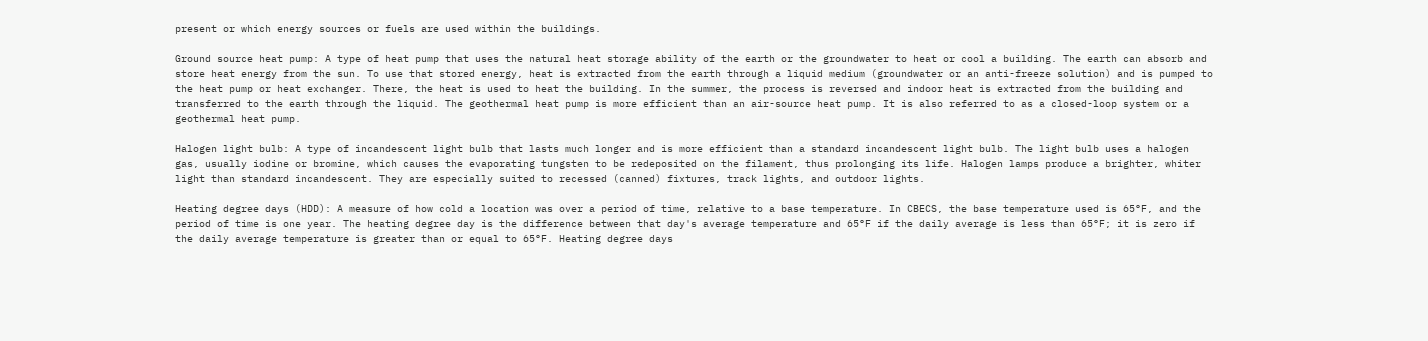present or which energy sources or fuels are used within the buildings.

Ground source heat pump: A type of heat pump that uses the natural heat storage ability of the earth or the groundwater to heat or cool a building. The earth can absorb and store heat energy from the sun. To use that stored energy, heat is extracted from the earth through a liquid medium (groundwater or an anti-freeze solution) and is pumped to the heat pump or heat exchanger. There, the heat is used to heat the building. In the summer, the process is reversed and indoor heat is extracted from the building and transferred to the earth through the liquid. The geothermal heat pump is more efficient than an air-source heat pump. It is also referred to as a closed-loop system or a geothermal heat pump.

Halogen light bulb: A type of incandescent light bulb that lasts much longer and is more efficient than a standard incandescent light bulb. The light bulb uses a halogen gas, usually iodine or bromine, which causes the evaporating tungsten to be redeposited on the filament, thus prolonging its life. Halogen lamps produce a brighter, whiter light than standard incandescent. They are especially suited to recessed (canned) fixtures, track lights, and outdoor lights.

Heating degree days (HDD): A measure of how cold a location was over a period of time, relative to a base temperature. In CBECS, the base temperature used is 65°F, and the period of time is one year. The heating degree day is the difference between that day's average temperature and 65°F if the daily average is less than 65°F; it is zero if the daily average temperature is greater than or equal to 65°F. Heating degree days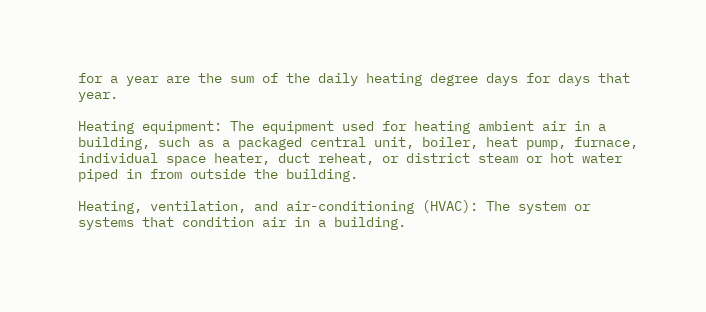for a year are the sum of the daily heating degree days for days that year.

Heating equipment: The equipment used for heating ambient air in a building, such as a packaged central unit, boiler, heat pump, furnace, individual space heater, duct reheat, or district steam or hot water piped in from outside the building.

Heating, ventilation, and air-conditioning (HVAC): The system or systems that condition air in a building.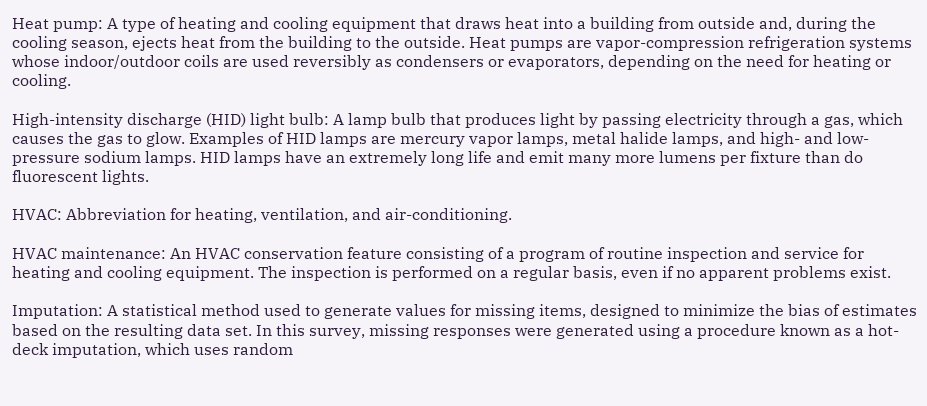Heat pump: A type of heating and cooling equipment that draws heat into a building from outside and, during the cooling season, ejects heat from the building to the outside. Heat pumps are vapor-compression refrigeration systems whose indoor/outdoor coils are used reversibly as condensers or evaporators, depending on the need for heating or cooling.

High-intensity discharge (HID) light bulb: A lamp bulb that produces light by passing electricity through a gas, which causes the gas to glow. Examples of HID lamps are mercury vapor lamps, metal halide lamps, and high- and low-pressure sodium lamps. HID lamps have an extremely long life and emit many more lumens per fixture than do fluorescent lights.

HVAC: Abbreviation for heating, ventilation, and air-conditioning.

HVAC maintenance: An HVAC conservation feature consisting of a program of routine inspection and service for heating and cooling equipment. The inspection is performed on a regular basis, even if no apparent problems exist.

Imputation: A statistical method used to generate values for missing items, designed to minimize the bias of estimates based on the resulting data set. In this survey, missing responses were generated using a procedure known as a hot-deck imputation, which uses random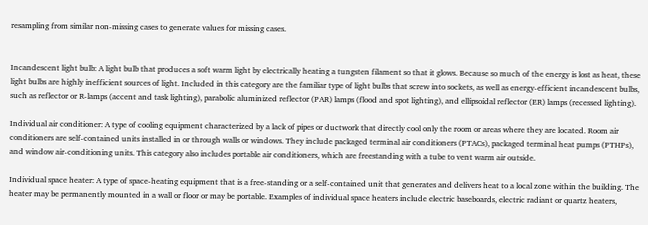resampling from similar non-missing cases to generate values for missing cases.


Incandescent light bulb: A light bulb that produces a soft warm light by electrically heating a tungsten filament so that it glows. Because so much of the energy is lost as heat, these light bulbs are highly inefficient sources of light. Included in this category are the familiar type of light bulbs that screw into sockets, as well as energy-efficient incandescent bulbs, such as reflector or R-lamps (accent and task lighting), parabolic aluminized reflector (PAR) lamps (flood and spot lighting), and ellipsoidal reflector (ER) lamps (recessed lighting).

Individual air conditioner: A type of cooling equipment characterized by a lack of pipes or ductwork that directly cool only the room or areas where they are located. Room air conditioners are self-contained units installed in or through walls or windows. They include packaged terminal air conditioners (PTACs), packaged terminal heat pumps (PTHPs), and window air-conditioning units. This category also includes portable air conditioners, which are freestanding with a tube to vent warm air outside.

Individual space heater: A type of space-heating equipment that is a free-standing or a self-contained unit that generates and delivers heat to a local zone within the building. The heater may be permanently mounted in a wall or floor or may be portable. Examples of individual space heaters include electric baseboards, electric radiant or quartz heaters,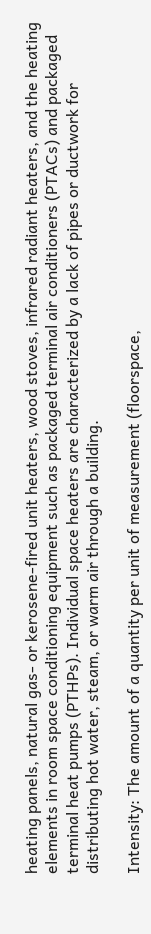heating panels, natural gas- or kerosene-fired unit heaters, wood stoves, infrared radiant heaters, and the heating elements in room space conditioning equipment such as packaged terminal air conditioners (PTACs) and packaged terminal heat pumps (PTHPs). Individual space heaters are characterized by a lack of pipes or ductwork for distributing hot water, steam, or warm air through a building.

Intensity: The amount of a quantity per unit of measurement (floorspace,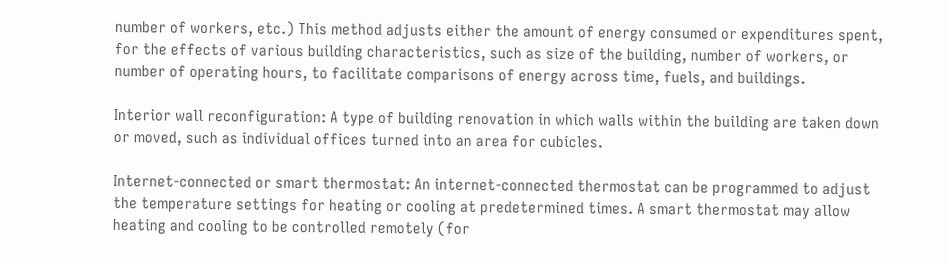number of workers, etc.) This method adjusts either the amount of energy consumed or expenditures spent, for the effects of various building characteristics, such as size of the building, number of workers, or number of operating hours, to facilitate comparisons of energy across time, fuels, and buildings.

Interior wall reconfiguration: A type of building renovation in which walls within the building are taken down or moved, such as individual offices turned into an area for cubicles.

Internet-connected or smart thermostat: An internet-connected thermostat can be programmed to adjust the temperature settings for heating or cooling at predetermined times. A smart thermostat may allow heating and cooling to be controlled remotely (for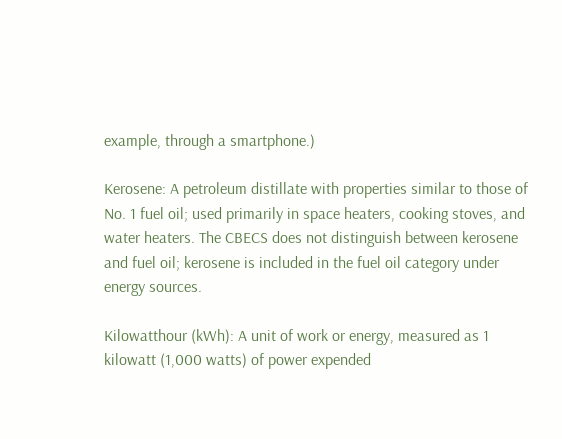example, through a smartphone.)

Kerosene: A petroleum distillate with properties similar to those of No. 1 fuel oil; used primarily in space heaters, cooking stoves, and water heaters. The CBECS does not distinguish between kerosene and fuel oil; kerosene is included in the fuel oil category under energy sources.

Kilowatthour (kWh): A unit of work or energy, measured as 1 kilowatt (1,000 watts) of power expended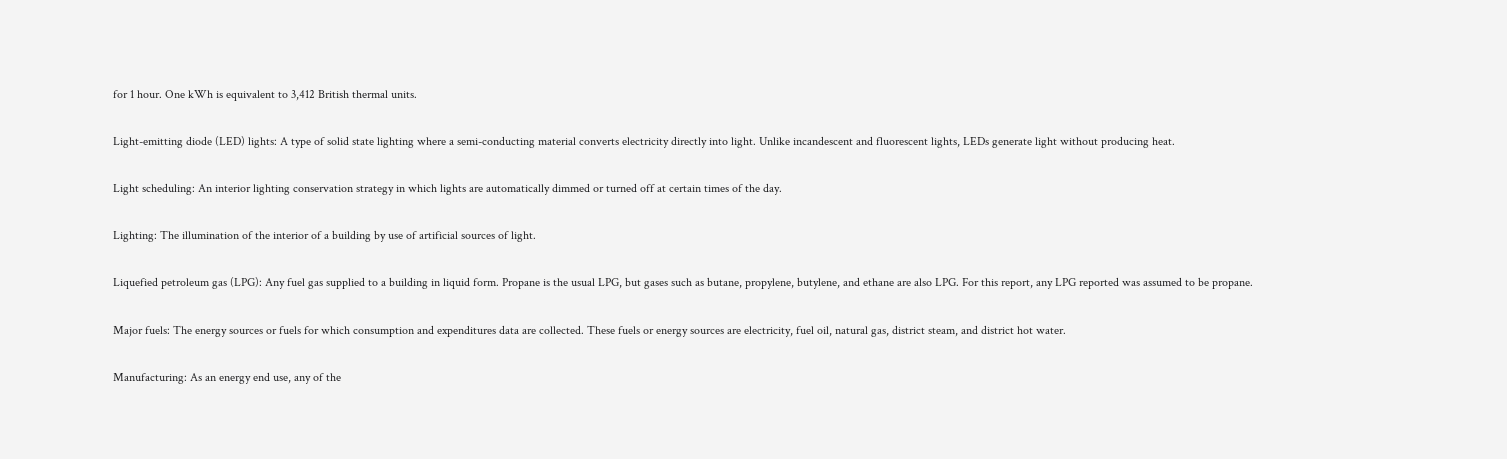for 1 hour. One kWh is equivalent to 3,412 British thermal units.

Light-emitting diode (LED) lights: A type of solid state lighting where a semi-conducting material converts electricity directly into light. Unlike incandescent and fluorescent lights, LEDs generate light without producing heat.

Light scheduling: An interior lighting conservation strategy in which lights are automatically dimmed or turned off at certain times of the day.

Lighting: The illumination of the interior of a building by use of artificial sources of light.

Liquefied petroleum gas (LPG): Any fuel gas supplied to a building in liquid form. Propane is the usual LPG, but gases such as butane, propylene, butylene, and ethane are also LPG. For this report, any LPG reported was assumed to be propane.

Major fuels: The energy sources or fuels for which consumption and expenditures data are collected. These fuels or energy sources are electricity, fuel oil, natural gas, district steam, and district hot water.

Manufacturing: As an energy end use, any of the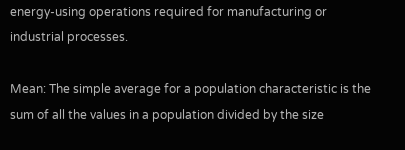energy-using operations required for manufacturing or industrial processes.

Mean: The simple average for a population characteristic is the sum of all the values in a population divided by the size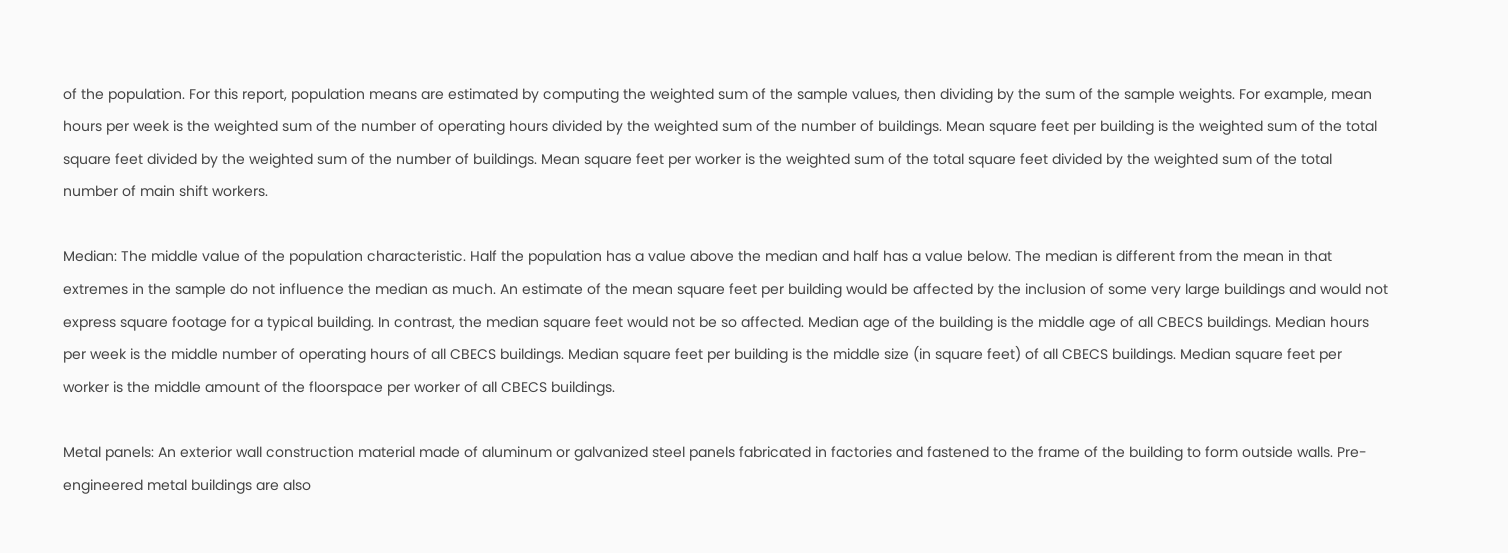of the population. For this report, population means are estimated by computing the weighted sum of the sample values, then dividing by the sum of the sample weights. For example, mean hours per week is the weighted sum of the number of operating hours divided by the weighted sum of the number of buildings. Mean square feet per building is the weighted sum of the total square feet divided by the weighted sum of the number of buildings. Mean square feet per worker is the weighted sum of the total square feet divided by the weighted sum of the total number of main shift workers.

Median: The middle value of the population characteristic. Half the population has a value above the median and half has a value below. The median is different from the mean in that extremes in the sample do not influence the median as much. An estimate of the mean square feet per building would be affected by the inclusion of some very large buildings and would not express square footage for a typical building. In contrast, the median square feet would not be so affected. Median age of the building is the middle age of all CBECS buildings. Median hours per week is the middle number of operating hours of all CBECS buildings. Median square feet per building is the middle size (in square feet) of all CBECS buildings. Median square feet per worker is the middle amount of the floorspace per worker of all CBECS buildings.

Metal panels: An exterior wall construction material made of aluminum or galvanized steel panels fabricated in factories and fastened to the frame of the building to form outside walls. Pre-engineered metal buildings are also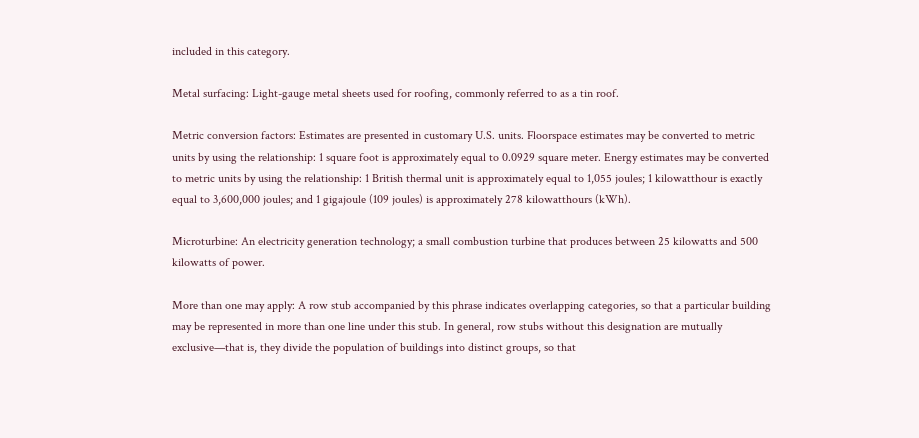included in this category.

Metal surfacing: Light-gauge metal sheets used for roofing, commonly referred to as a tin roof.

Metric conversion factors: Estimates are presented in customary U.S. units. Floorspace estimates may be converted to metric units by using the relationship: 1 square foot is approximately equal to 0.0929 square meter. Energy estimates may be converted to metric units by using the relationship: 1 British thermal unit is approximately equal to 1,055 joules; 1 kilowatthour is exactly equal to 3,600,000 joules; and 1 gigajoule (109 joules) is approximately 278 kilowatthours (kWh).

Microturbine: An electricity generation technology; a small combustion turbine that produces between 25 kilowatts and 500 kilowatts of power.

More than one may apply: A row stub accompanied by this phrase indicates overlapping categories, so that a particular building may be represented in more than one line under this stub. In general, row stubs without this designation are mutually exclusive—that is, they divide the population of buildings into distinct groups, so that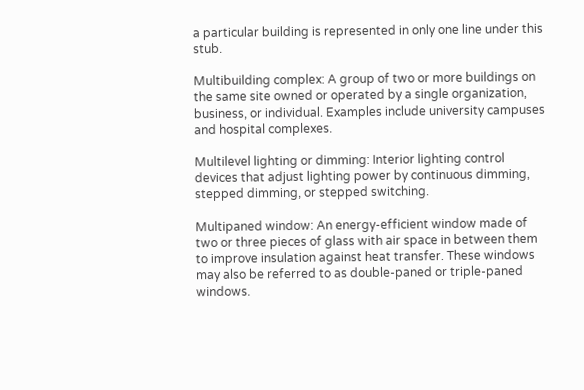a particular building is represented in only one line under this stub.

Multibuilding complex: A group of two or more buildings on the same site owned or operated by a single organization, business, or individual. Examples include university campuses and hospital complexes.

Multilevel lighting or dimming: Interior lighting control devices that adjust lighting power by continuous dimming, stepped dimming, or stepped switching.

Multipaned window: An energy-efficient window made of two or three pieces of glass with air space in between them to improve insulation against heat transfer. These windows may also be referred to as double-paned or triple-paned windows.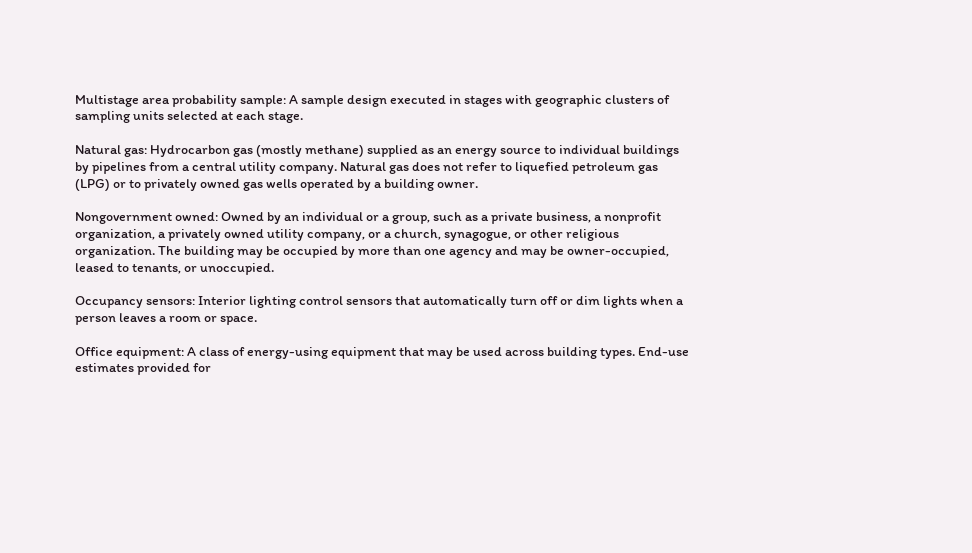Multistage area probability sample: A sample design executed in stages with geographic clusters of sampling units selected at each stage.

Natural gas: Hydrocarbon gas (mostly methane) supplied as an energy source to individual buildings by pipelines from a central utility company. Natural gas does not refer to liquefied petroleum gas (LPG) or to privately owned gas wells operated by a building owner.

Nongovernment owned: Owned by an individual or a group, such as a private business, a nonprofit organization, a privately owned utility company, or a church, synagogue, or other religious organization. The building may be occupied by more than one agency and may be owner-occupied, leased to tenants, or unoccupied.

Occupancy sensors: Interior lighting control sensors that automatically turn off or dim lights when a person leaves a room or space.

Office equipment: A class of energy-using equipment that may be used across building types. End-use estimates provided for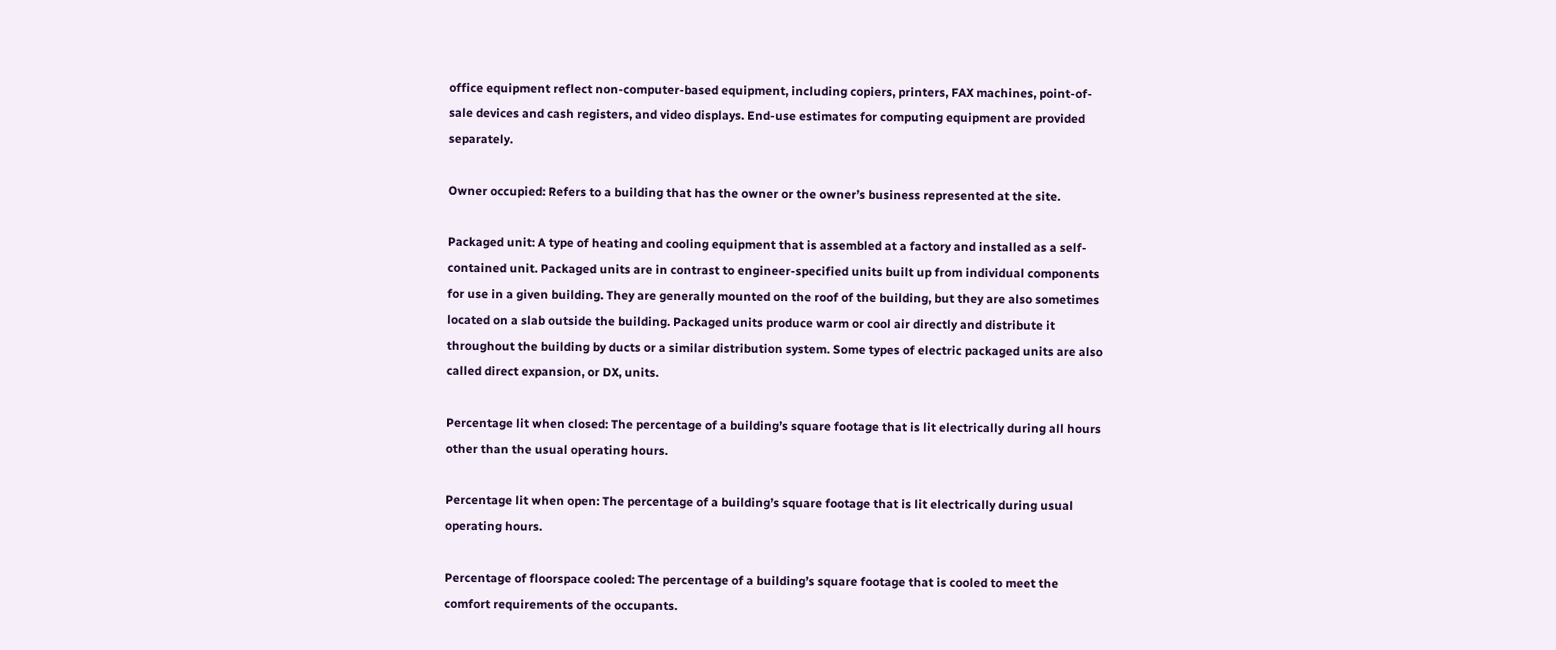office equipment reflect non-computer-based equipment, including copiers, printers, FAX machines, point-of-sale devices and cash registers, and video displays. End-use estimates for computing equipment are provided separately.

Owner occupied: Refers to a building that has the owner or the owner’s business represented at the site.

Packaged unit: A type of heating and cooling equipment that is assembled at a factory and installed as a self-contained unit. Packaged units are in contrast to engineer-specified units built up from individual components for use in a given building. They are generally mounted on the roof of the building, but they are also sometimes located on a slab outside the building. Packaged units produce warm or cool air directly and distribute it throughout the building by ducts or a similar distribution system. Some types of electric packaged units are also called direct expansion, or DX, units.

Percentage lit when closed: The percentage of a building’s square footage that is lit electrically during all hours other than the usual operating hours.

Percentage lit when open: The percentage of a building’s square footage that is lit electrically during usual operating hours.

Percentage of floorspace cooled: The percentage of a building’s square footage that is cooled to meet the comfort requirements of the occupants.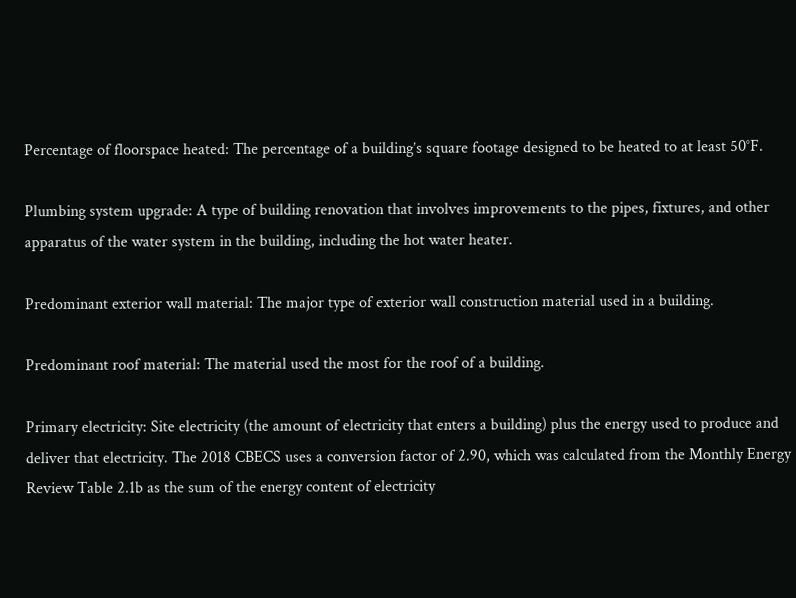Percentage of floorspace heated: The percentage of a building’s square footage designed to be heated to at least 50°F.

Plumbing system upgrade: A type of building renovation that involves improvements to the pipes, fixtures, and other apparatus of the water system in the building, including the hot water heater.

Predominant exterior wall material: The major type of exterior wall construction material used in a building.

Predominant roof material: The material used the most for the roof of a building.

Primary electricity: Site electricity (the amount of electricity that enters a building) plus the energy used to produce and deliver that electricity. The 2018 CBECS uses a conversion factor of 2.90, which was calculated from the Monthly Energy Review Table 2.1b as the sum of the energy content of electricity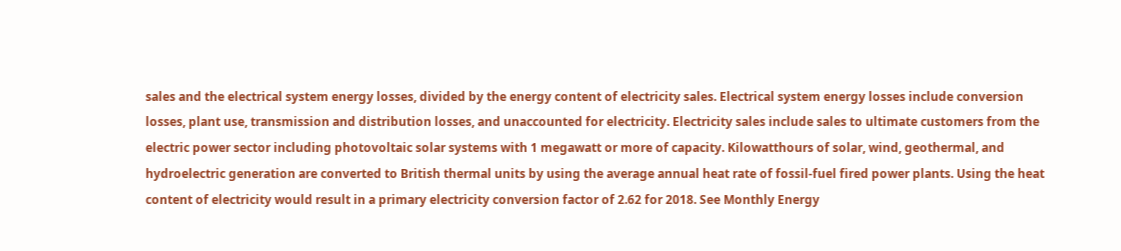sales and the electrical system energy losses, divided by the energy content of electricity sales. Electrical system energy losses include conversion losses, plant use, transmission and distribution losses, and unaccounted for electricity. Electricity sales include sales to ultimate customers from the electric power sector including photovoltaic solar systems with 1 megawatt or more of capacity. Kilowatthours of solar, wind, geothermal, and hydroelectric generation are converted to British thermal units by using the average annual heat rate of fossil-fuel fired power plants. Using the heat content of electricity would result in a primary electricity conversion factor of 2.62 for 2018. See Monthly Energy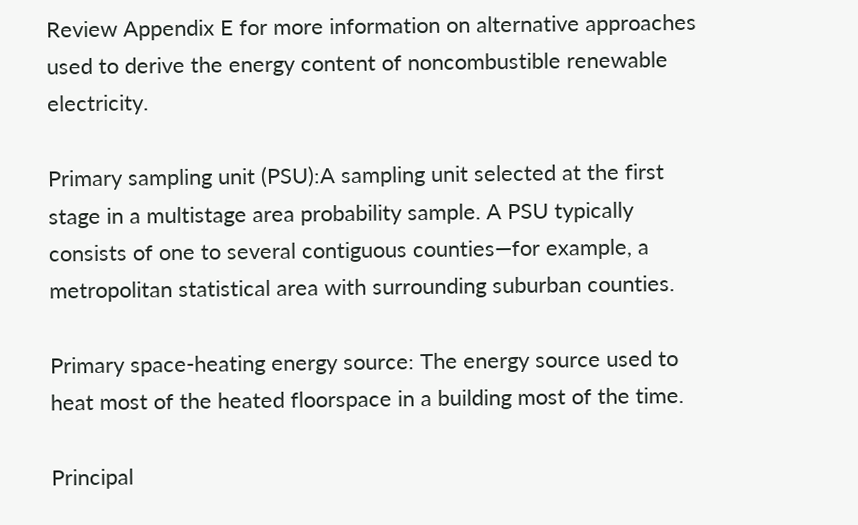Review Appendix E for more information on alternative approaches used to derive the energy content of noncombustible renewable electricity.

Primary sampling unit (PSU):A sampling unit selected at the first stage in a multistage area probability sample. A PSU typically consists of one to several contiguous counties—for example, a metropolitan statistical area with surrounding suburban counties.

Primary space-heating energy source: The energy source used to heat most of the heated floorspace in a building most of the time.

Principal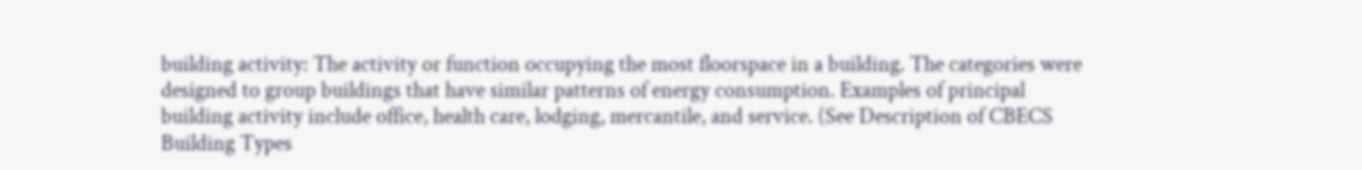building activity: The activity or function occupying the most floorspace in a building. The categories were designed to group buildings that have similar patterns of energy consumption. Examples of principal building activity include office, health care, lodging, mercantile, and service. (See Description of CBECS Building Types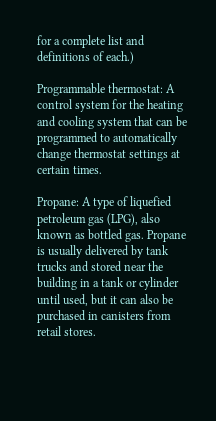for a complete list and definitions of each.)

Programmable thermostat: A control system for the heating and cooling system that can be programmed to automatically change thermostat settings at certain times.

Propane: A type of liquefied petroleum gas (LPG), also known as bottled gas. Propane is usually delivered by tank trucks and stored near the building in a tank or cylinder until used, but it can also be purchased in canisters from retail stores.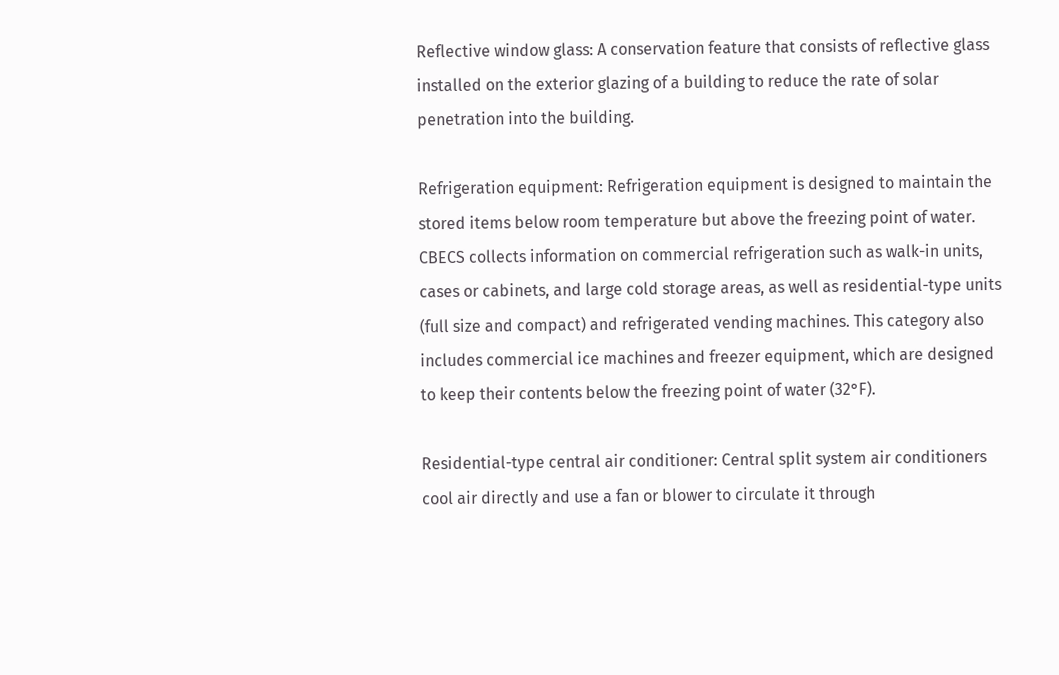Reflective window glass: A conservation feature that consists of reflective glass installed on the exterior glazing of a building to reduce the rate of solar penetration into the building.

Refrigeration equipment: Refrigeration equipment is designed to maintain the stored items below room temperature but above the freezing point of water. CBECS collects information on commercial refrigeration such as walk-in units, cases or cabinets, and large cold storage areas, as well as residential-type units (full size and compact) and refrigerated vending machines. This category also includes commercial ice machines and freezer equipment, which are designed to keep their contents below the freezing point of water (32°F).

Residential-type central air conditioner: Central split system air conditioners cool air directly and use a fan or blower to circulate it through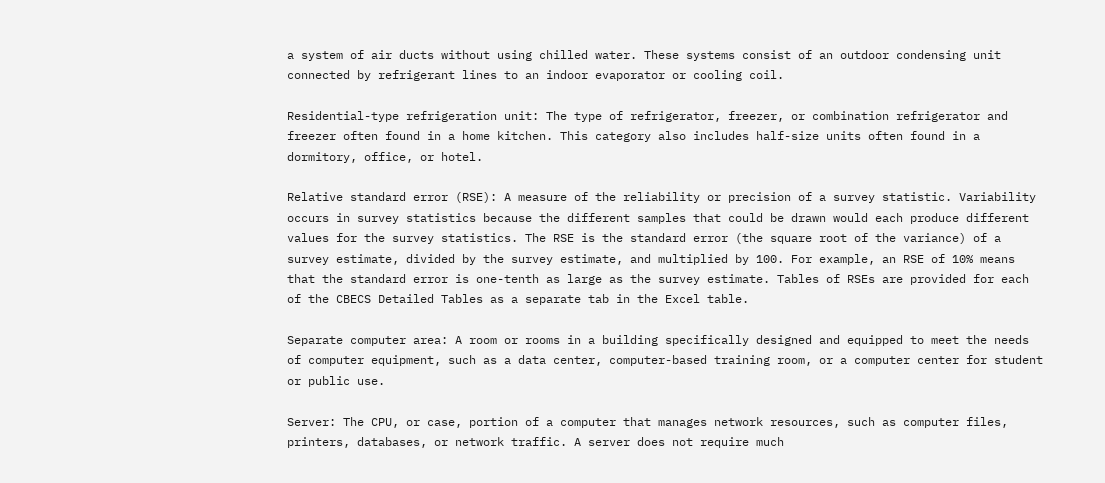a system of air ducts without using chilled water. These systems consist of an outdoor condensing unit connected by refrigerant lines to an indoor evaporator or cooling coil.

Residential-type refrigeration unit: The type of refrigerator, freezer, or combination refrigerator and freezer often found in a home kitchen. This category also includes half-size units often found in a dormitory, office, or hotel.

Relative standard error (RSE): A measure of the reliability or precision of a survey statistic. Variability occurs in survey statistics because the different samples that could be drawn would each produce different values for the survey statistics. The RSE is the standard error (the square root of the variance) of a survey estimate, divided by the survey estimate, and multiplied by 100. For example, an RSE of 10% means that the standard error is one-tenth as large as the survey estimate. Tables of RSEs are provided for each of the CBECS Detailed Tables as a separate tab in the Excel table.

Separate computer area: A room or rooms in a building specifically designed and equipped to meet the needs of computer equipment, such as a data center, computer-based training room, or a computer center for student or public use.

Server: The CPU, or case, portion of a computer that manages network resources, such as computer files, printers, databases, or network traffic. A server does not require much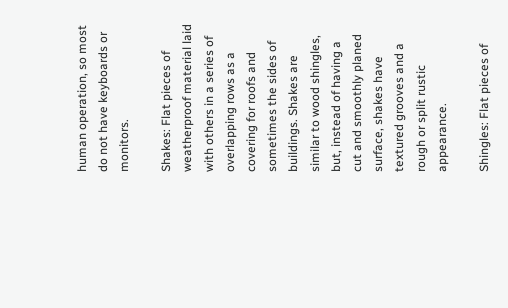human operation, so most do not have keyboards or monitors.

Shakes: Flat pieces of weatherproof material laid with others in a series of overlapping rows as a covering for roofs and sometimes the sides of buildings. Shakes are similar to wood shingles, but, instead of having a cut and smoothly planed surface, shakes have textured grooves and a rough or split rustic appearance.

Shingles: Flat pieces of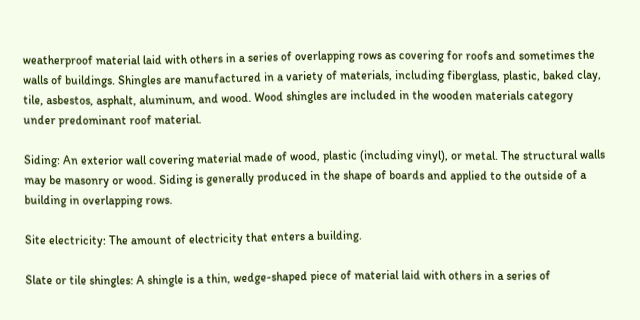weatherproof material laid with others in a series of overlapping rows as covering for roofs and sometimes the walls of buildings. Shingles are manufactured in a variety of materials, including fiberglass, plastic, baked clay, tile, asbestos, asphalt, aluminum, and wood. Wood shingles are included in the wooden materials category under predominant roof material.

Siding: An exterior wall covering material made of wood, plastic (including vinyl), or metal. The structural walls may be masonry or wood. Siding is generally produced in the shape of boards and applied to the outside of a building in overlapping rows.

Site electricity: The amount of electricity that enters a building.

Slate or tile shingles: A shingle is a thin, wedge-shaped piece of material laid with others in a series of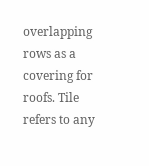overlapping rows as a covering for roofs. Tile refers to any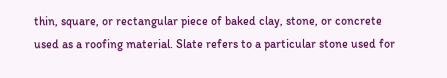thin, square, or rectangular piece of baked clay, stone, or concrete used as a roofing material. Slate refers to a particular stone used for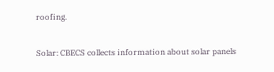roofing.

Solar: CBECS collects information about solar panels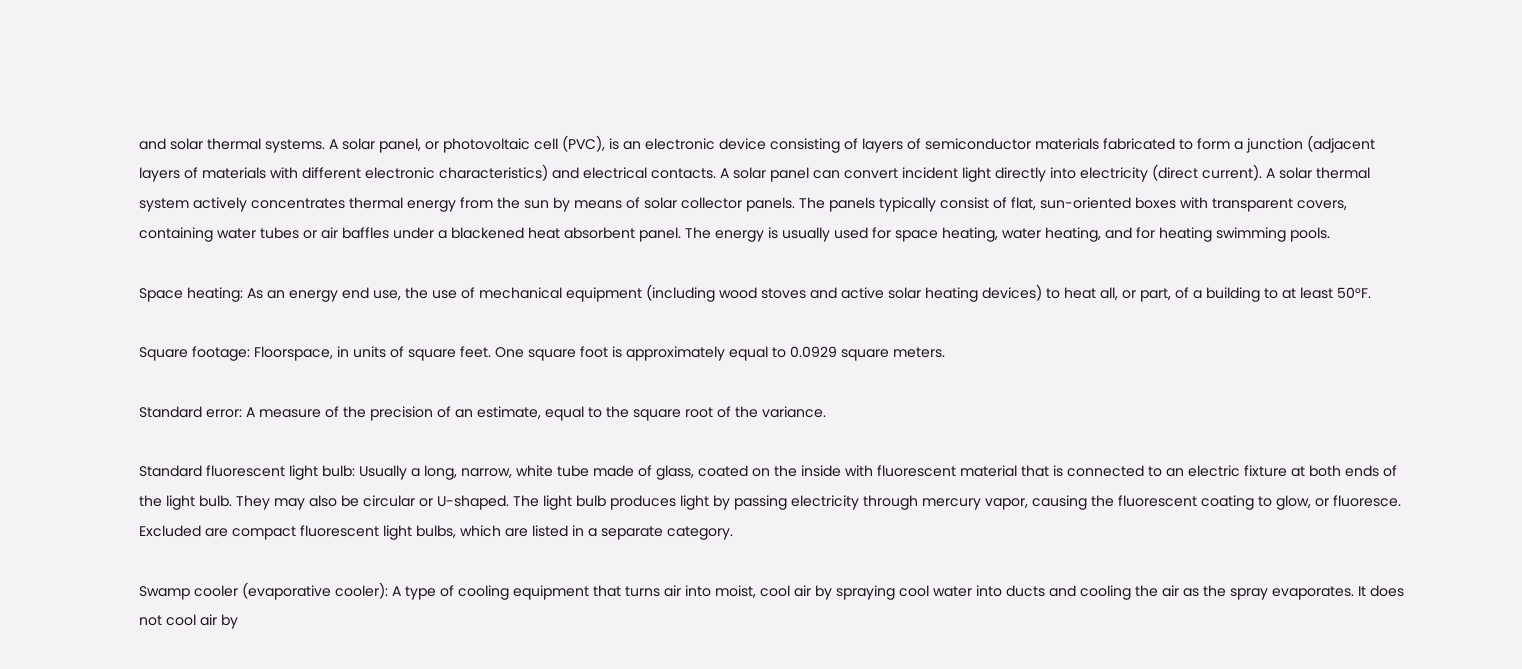and solar thermal systems. A solar panel, or photovoltaic cell (PVC), is an electronic device consisting of layers of semiconductor materials fabricated to form a junction (adjacent layers of materials with different electronic characteristics) and electrical contacts. A solar panel can convert incident light directly into electricity (direct current). A solar thermal system actively concentrates thermal energy from the sun by means of solar collector panels. The panels typically consist of flat, sun-oriented boxes with transparent covers, containing water tubes or air baffles under a blackened heat absorbent panel. The energy is usually used for space heating, water heating, and for heating swimming pools.

Space heating: As an energy end use, the use of mechanical equipment (including wood stoves and active solar heating devices) to heat all, or part, of a building to at least 50°F.

Square footage: Floorspace, in units of square feet. One square foot is approximately equal to 0.0929 square meters.

Standard error: A measure of the precision of an estimate, equal to the square root of the variance.

Standard fluorescent light bulb: Usually a long, narrow, white tube made of glass, coated on the inside with fluorescent material that is connected to an electric fixture at both ends of the light bulb. They may also be circular or U-shaped. The light bulb produces light by passing electricity through mercury vapor, causing the fluorescent coating to glow, or fluoresce. Excluded are compact fluorescent light bulbs, which are listed in a separate category.

Swamp cooler (evaporative cooler): A type of cooling equipment that turns air into moist, cool air by spraying cool water into ducts and cooling the air as the spray evaporates. It does not cool air by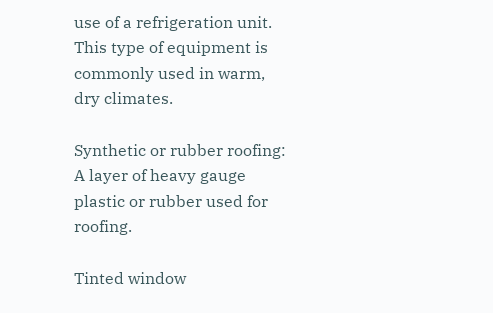use of a refrigeration unit. This type of equipment is commonly used in warm, dry climates.

Synthetic or rubber roofing: A layer of heavy gauge plastic or rubber used for roofing.

Tinted window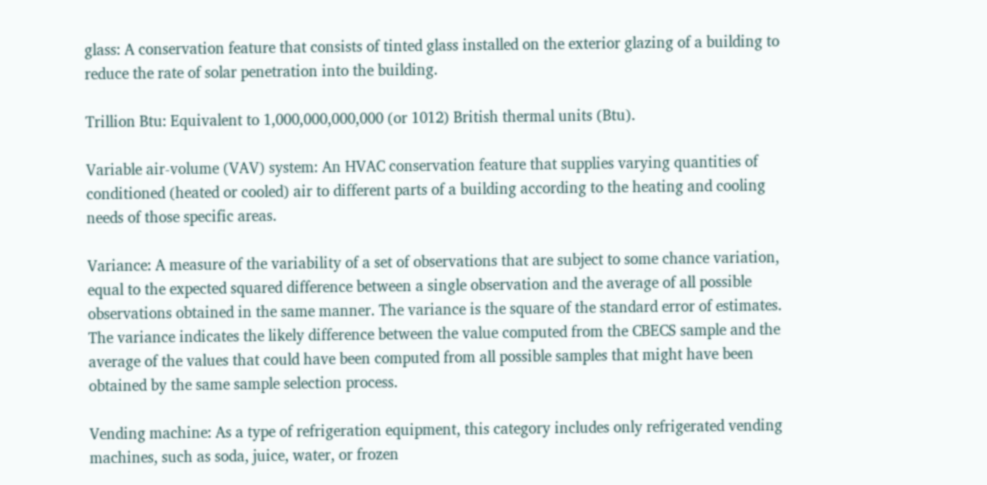glass: A conservation feature that consists of tinted glass installed on the exterior glazing of a building to reduce the rate of solar penetration into the building.

Trillion Btu: Equivalent to 1,000,000,000,000 (or 1012) British thermal units (Btu).

Variable air-volume (VAV) system: An HVAC conservation feature that supplies varying quantities of conditioned (heated or cooled) air to different parts of a building according to the heating and cooling needs of those specific areas.

Variance: A measure of the variability of a set of observations that are subject to some chance variation, equal to the expected squared difference between a single observation and the average of all possible observations obtained in the same manner. The variance is the square of the standard error of estimates. The variance indicates the likely difference between the value computed from the CBECS sample and the average of the values that could have been computed from all possible samples that might have been obtained by the same sample selection process.

Vending machine: As a type of refrigeration equipment, this category includes only refrigerated vending machines, such as soda, juice, water, or frozen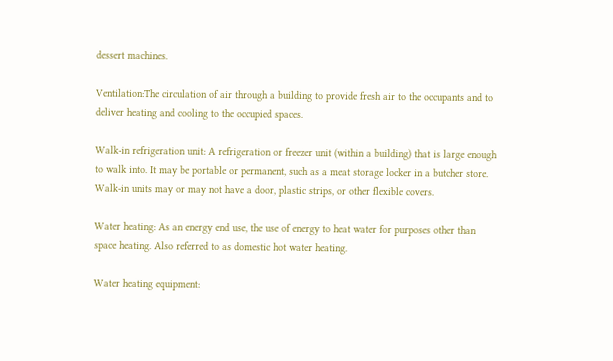dessert machines.

Ventilation:The circulation of air through a building to provide fresh air to the occupants and to deliver heating and cooling to the occupied spaces.

Walk-in refrigeration unit: A refrigeration or freezer unit (within a building) that is large enough to walk into. It may be portable or permanent, such as a meat storage locker in a butcher store. Walk-in units may or may not have a door, plastic strips, or other flexible covers.

Water heating: As an energy end use, the use of energy to heat water for purposes other than space heating. Also referred to as domestic hot water heating.

Water heating equipment: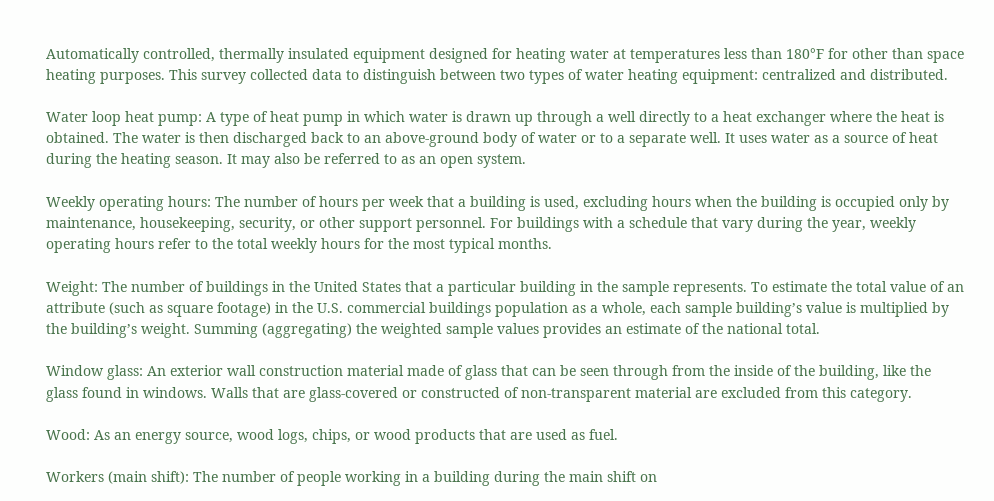Automatically controlled, thermally insulated equipment designed for heating water at temperatures less than 180°F for other than space heating purposes. This survey collected data to distinguish between two types of water heating equipment: centralized and distributed.

Water loop heat pump: A type of heat pump in which water is drawn up through a well directly to a heat exchanger where the heat is obtained. The water is then discharged back to an above-ground body of water or to a separate well. It uses water as a source of heat during the heating season. It may also be referred to as an open system.

Weekly operating hours: The number of hours per week that a building is used, excluding hours when the building is occupied only by maintenance, housekeeping, security, or other support personnel. For buildings with a schedule that vary during the year, weekly operating hours refer to the total weekly hours for the most typical months.

Weight: The number of buildings in the United States that a particular building in the sample represents. To estimate the total value of an attribute (such as square footage) in the U.S. commercial buildings population as a whole, each sample building’s value is multiplied by the building’s weight. Summing (aggregating) the weighted sample values provides an estimate of the national total.

Window glass: An exterior wall construction material made of glass that can be seen through from the inside of the building, like the glass found in windows. Walls that are glass-covered or constructed of non-transparent material are excluded from this category.

Wood: As an energy source, wood logs, chips, or wood products that are used as fuel.

Workers (main shift): The number of people working in a building during the main shift on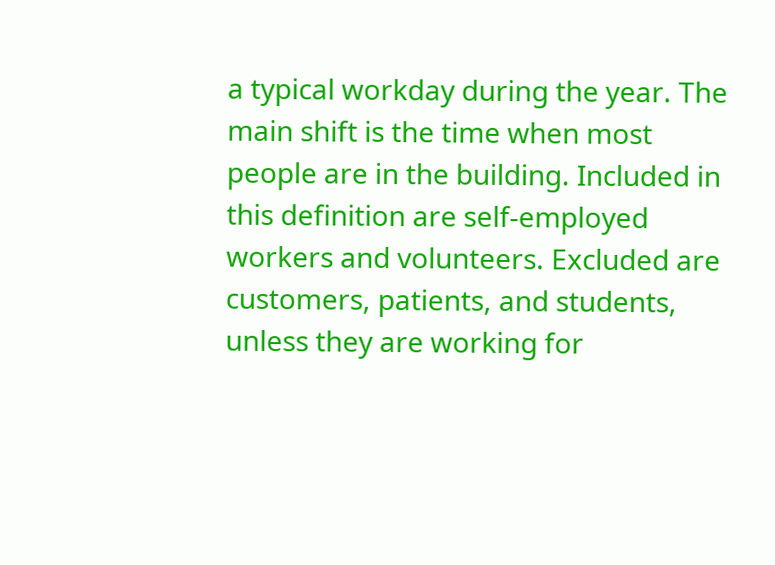a typical workday during the year. The main shift is the time when most people are in the building. Included in this definition are self-employed workers and volunteers. Excluded are customers, patients, and students, unless they are working for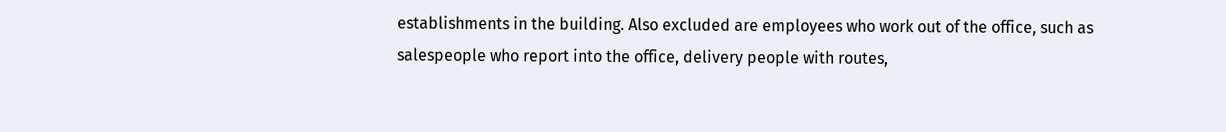establishments in the building. Also excluded are employees who work out of the office, such as salespeople who report into the office, delivery people with routes,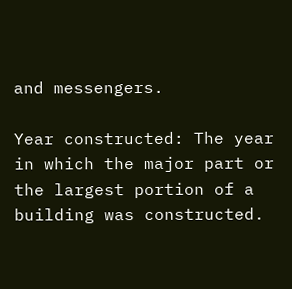and messengers.

Year constructed: The year in which the major part or the largest portion of a building was constructed.